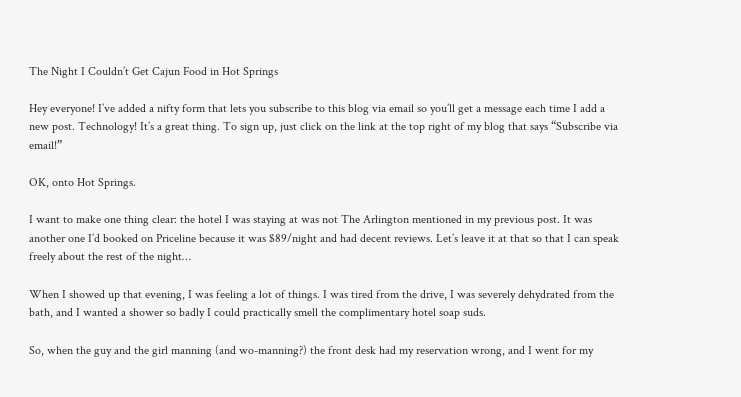The Night I Couldn’t Get Cajun Food in Hot Springs

Hey everyone! I’ve added a nifty form that lets you subscribe to this blog via email so you’ll get a message each time I add a new post. Technology! It’s a great thing. To sign up, just click on the link at the top right of my blog that says “Subscribe via email!”

OK, onto Hot Springs.

I want to make one thing clear: the hotel I was staying at was not The Arlington mentioned in my previous post. It was another one I’d booked on Priceline because it was $89/night and had decent reviews. Let’s leave it at that so that I can speak freely about the rest of the night…

When I showed up that evening, I was feeling a lot of things. I was tired from the drive, I was severely dehydrated from the bath, and I wanted a shower so badly I could practically smell the complimentary hotel soap suds.

So, when the guy and the girl manning (and wo-manning?) the front desk had my reservation wrong, and I went for my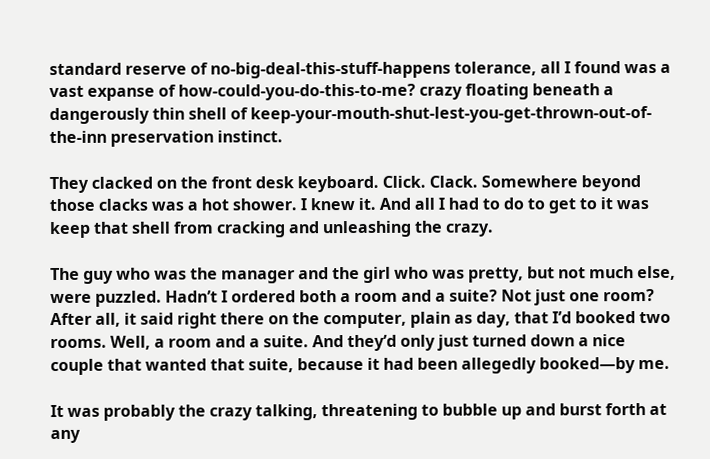standard reserve of no-big-deal-this-stuff-happens tolerance, all I found was a vast expanse of how-could-you-do-this-to-me? crazy floating beneath a dangerously thin shell of keep-your-mouth-shut-lest-you-get-thrown-out-of-the-inn preservation instinct.

They clacked on the front desk keyboard. Click. Clack. Somewhere beyond those clacks was a hot shower. I knew it. And all I had to do to get to it was keep that shell from cracking and unleashing the crazy.

The guy who was the manager and the girl who was pretty, but not much else, were puzzled. Hadn’t I ordered both a room and a suite? Not just one room? After all, it said right there on the computer, plain as day, that I’d booked two rooms. Well, a room and a suite. And they’d only just turned down a nice couple that wanted that suite, because it had been allegedly booked—by me.

It was probably the crazy talking, threatening to bubble up and burst forth at any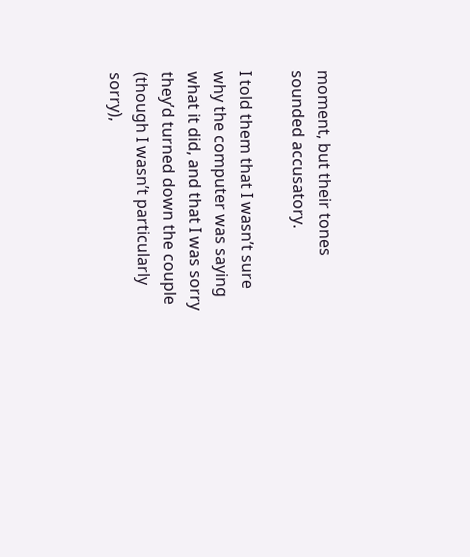moment, but their tones sounded accusatory.

I told them that I wasn’t sure why the computer was saying what it did, and that I was sorry they’d turned down the couple (though I wasn’t particularly sorry),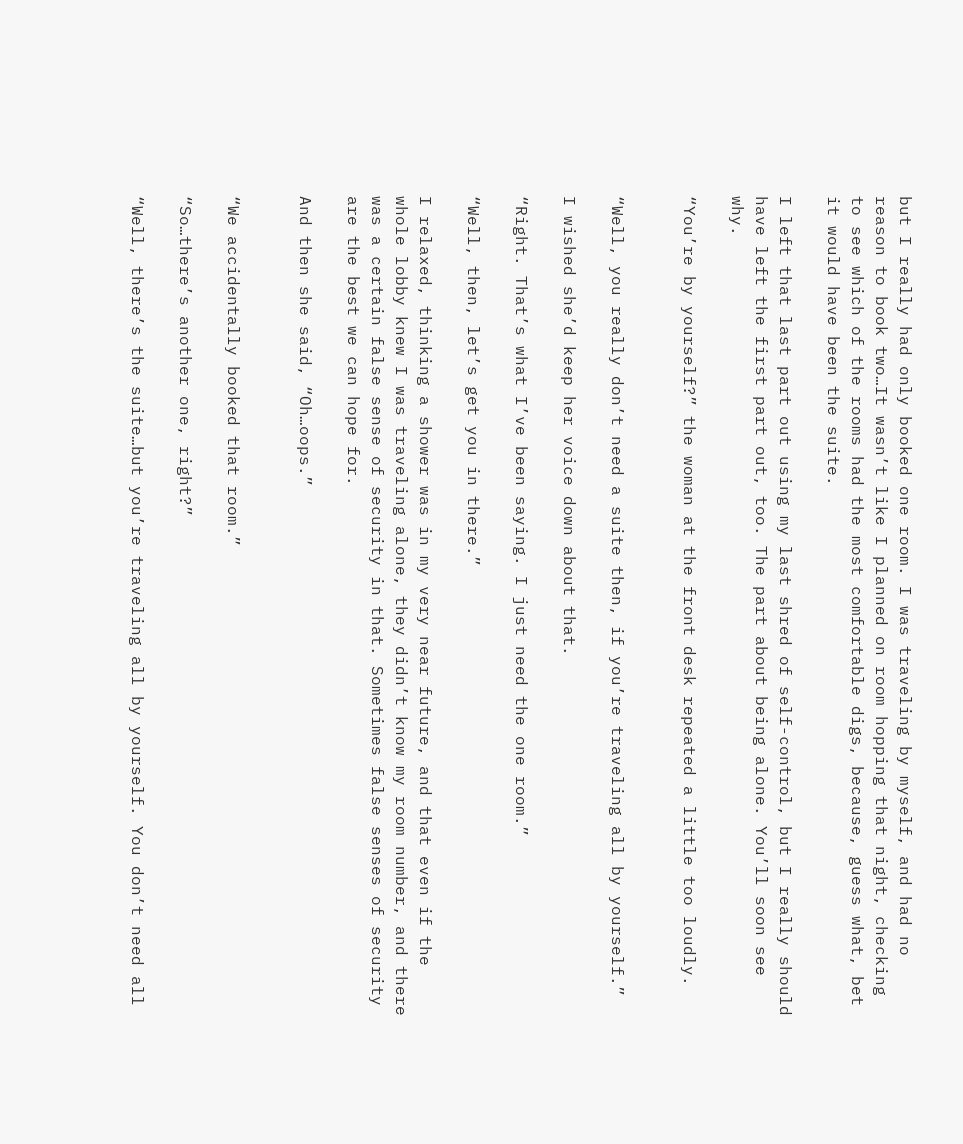but I really had only booked one room. I was traveling by myself, and had no reason to book two…It wasn’t like I planned on room hopping that night, checking to see which of the rooms had the most comfortable digs, because, guess what, bet it would have been the suite.

I left that last part out using my last shred of self-control, but I really should have left the first part out, too. The part about being alone. You’ll soon see why.

“You’re by yourself?” the woman at the front desk repeated a little too loudly.


“Well, you really don’t need a suite then, if you’re traveling all by yourself.”

I wished she’d keep her voice down about that.

“Right. That’s what I’ve been saying. I just need the one room.”

“Well, then, let’s get you in there.”

I relaxed, thinking a shower was in my very near future, and that even if the whole lobby knew I was traveling alone, they didn’t know my room number, and there was a certain false sense of security in that. Sometimes false senses of security are the best we can hope for.

And then she said, “Oh…oops.”


“We accidentally booked that room.”

“So…there’s another one, right?”

“Well, there’s the suite…but you’re traveling all by yourself. You don’t need all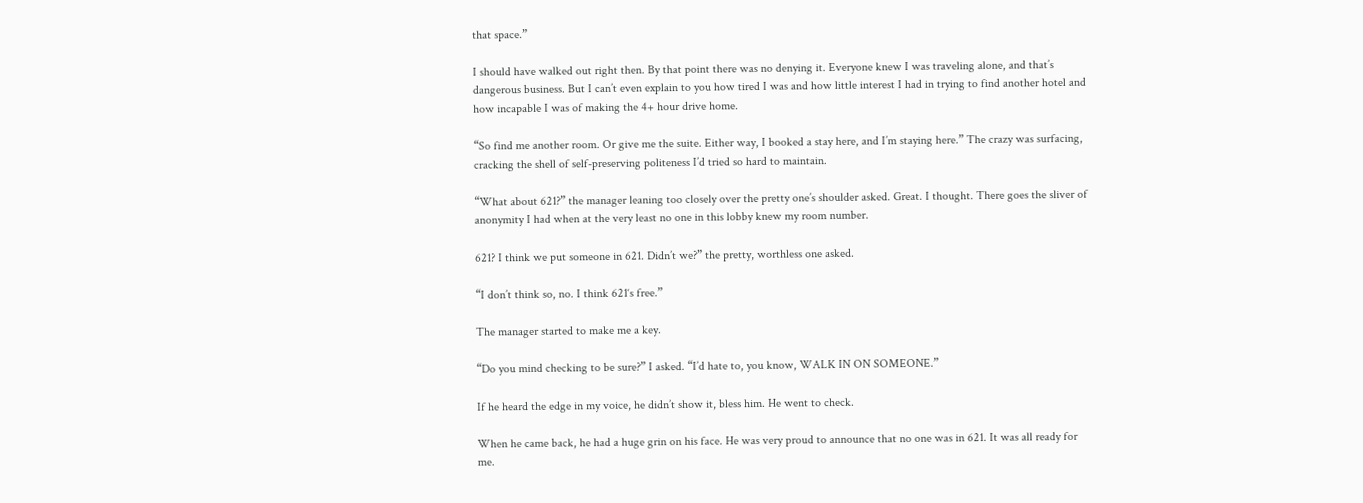that space.”

I should have walked out right then. By that point there was no denying it. Everyone knew I was traveling alone, and that’s dangerous business. But I can’t even explain to you how tired I was and how little interest I had in trying to find another hotel and how incapable I was of making the 4+ hour drive home.

“So find me another room. Or give me the suite. Either way, I booked a stay here, and I’m staying here.” The crazy was surfacing, cracking the shell of self-preserving politeness I’d tried so hard to maintain.

“What about 621?” the manager leaning too closely over the pretty one’s shoulder asked. Great. I thought. There goes the sliver of anonymity I had when at the very least no one in this lobby knew my room number.

621? I think we put someone in 621. Didn’t we?” the pretty, worthless one asked.

“I don’t think so, no. I think 621‘s free.”

The manager started to make me a key.

“Do you mind checking to be sure?” I asked. “I’d hate to, you know, WALK IN ON SOMEONE.”

If he heard the edge in my voice, he didn’t show it, bless him. He went to check.

When he came back, he had a huge grin on his face. He was very proud to announce that no one was in 621. It was all ready for me.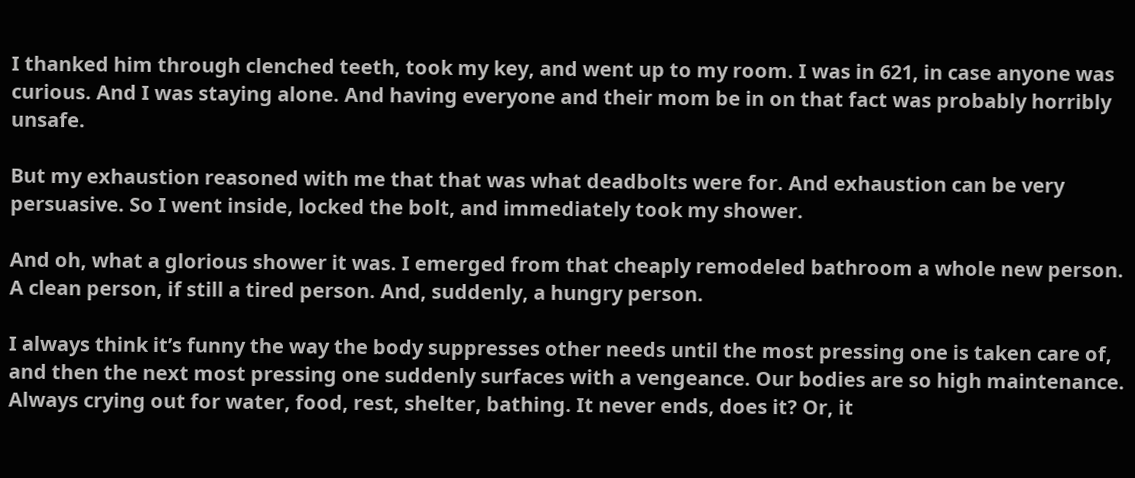I thanked him through clenched teeth, took my key, and went up to my room. I was in 621, in case anyone was curious. And I was staying alone. And having everyone and their mom be in on that fact was probably horribly unsafe.

But my exhaustion reasoned with me that that was what deadbolts were for. And exhaustion can be very persuasive. So I went inside, locked the bolt, and immediately took my shower.

And oh, what a glorious shower it was. I emerged from that cheaply remodeled bathroom a whole new person. A clean person, if still a tired person. And, suddenly, a hungry person.

I always think it’s funny the way the body suppresses other needs until the most pressing one is taken care of, and then the next most pressing one suddenly surfaces with a vengeance. Our bodies are so high maintenance. Always crying out for water, food, rest, shelter, bathing. It never ends, does it? Or, it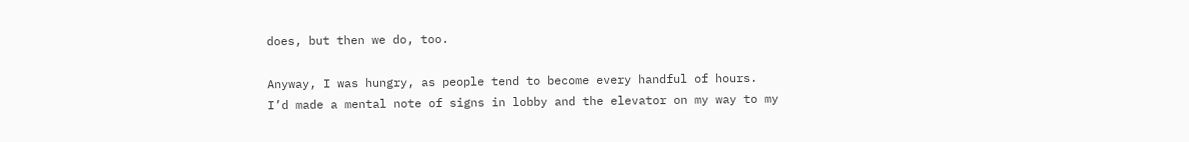does, but then we do, too.

Anyway, I was hungry, as people tend to become every handful of hours. I’d made a mental note of signs in lobby and the elevator on my way to my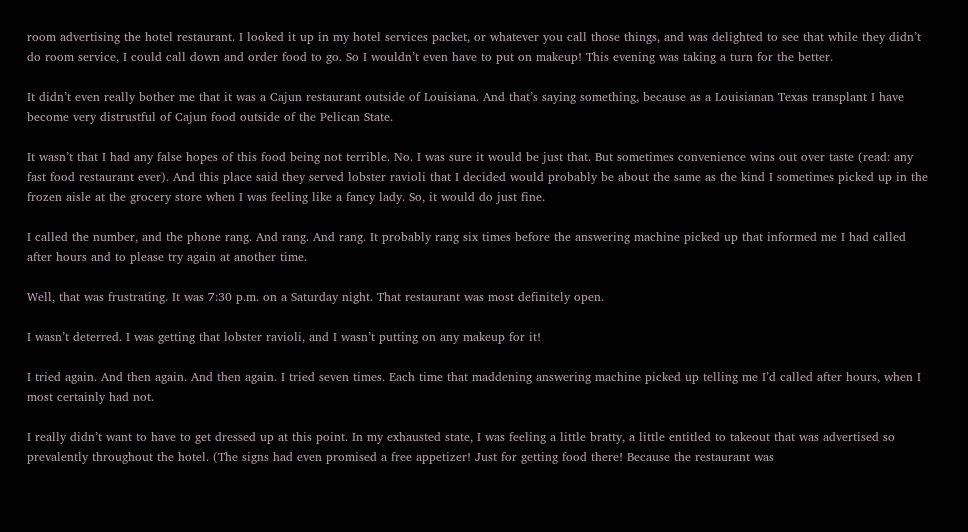room advertising the hotel restaurant. I looked it up in my hotel services packet, or whatever you call those things, and was delighted to see that while they didn’t do room service, I could call down and order food to go. So I wouldn’t even have to put on makeup! This evening was taking a turn for the better.

It didn’t even really bother me that it was a Cajun restaurant outside of Louisiana. And that’s saying something, because as a Louisianan Texas transplant I have become very distrustful of Cajun food outside of the Pelican State.

It wasn’t that I had any false hopes of this food being not terrible. No. I was sure it would be just that. But sometimes convenience wins out over taste (read: any fast food restaurant ever). And this place said they served lobster ravioli that I decided would probably be about the same as the kind I sometimes picked up in the frozen aisle at the grocery store when I was feeling like a fancy lady. So, it would do just fine.

I called the number, and the phone rang. And rang. And rang. It probably rang six times before the answering machine picked up that informed me I had called after hours and to please try again at another time.

Well, that was frustrating. It was 7:30 p.m. on a Saturday night. That restaurant was most definitely open.

I wasn’t deterred. I was getting that lobster ravioli, and I wasn’t putting on any makeup for it!

I tried again. And then again. And then again. I tried seven times. Each time that maddening answering machine picked up telling me I’d called after hours, when I most certainly had not.

I really didn’t want to have to get dressed up at this point. In my exhausted state, I was feeling a little bratty, a little entitled to takeout that was advertised so prevalently throughout the hotel. (The signs had even promised a free appetizer! Just for getting food there! Because the restaurant was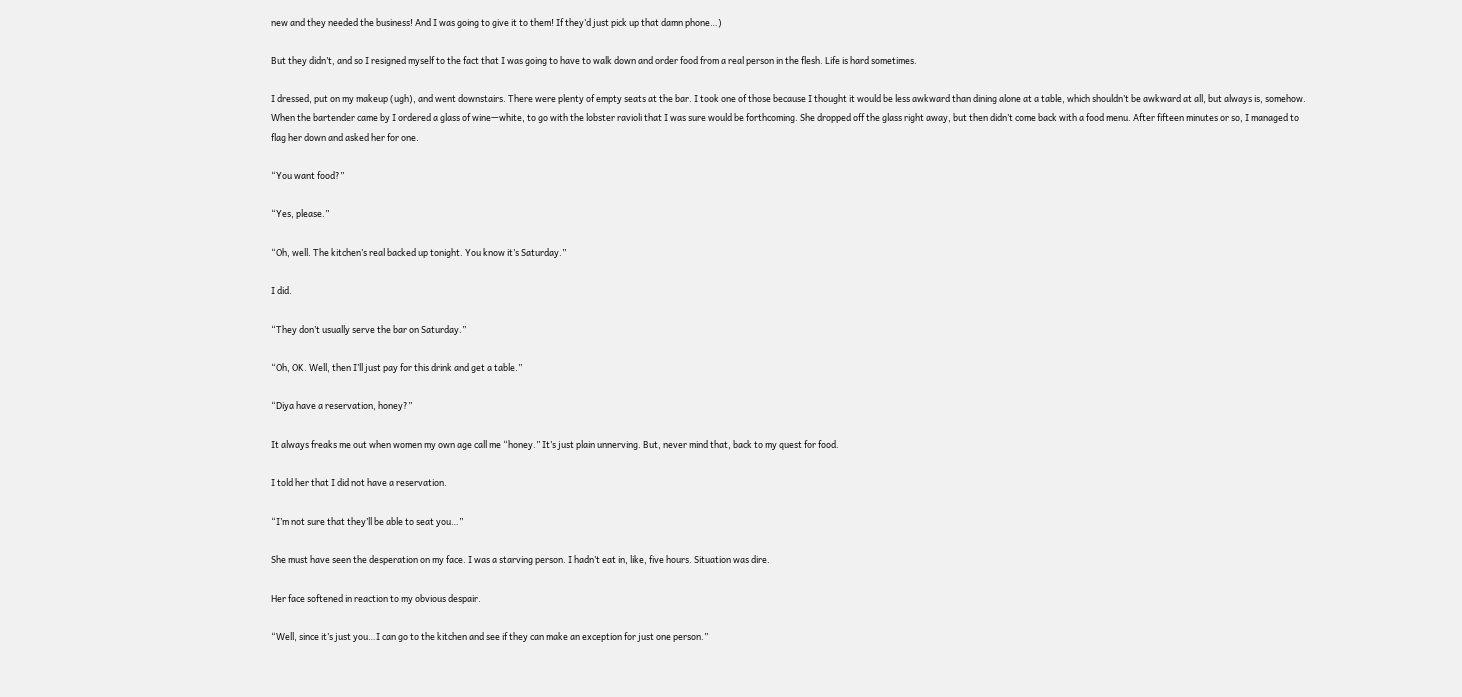new and they needed the business! And I was going to give it to them! If they’d just pick up that damn phone…)

But they didn’t, and so I resigned myself to the fact that I was going to have to walk down and order food from a real person in the flesh. Life is hard sometimes.

I dressed, put on my makeup (ugh), and went downstairs. There were plenty of empty seats at the bar. I took one of those because I thought it would be less awkward than dining alone at a table, which shouldn’t be awkward at all, but always is, somehow. When the bartender came by I ordered a glass of wine—white, to go with the lobster ravioli that I was sure would be forthcoming. She dropped off the glass right away, but then didn’t come back with a food menu. After fifteen minutes or so, I managed to flag her down and asked her for one.

“You want food?”

“Yes, please.”

“Oh, well. The kitchen’s real backed up tonight. You know it’s Saturday.”

I did.

“They don’t usually serve the bar on Saturday.”

“Oh, OK. Well, then I’ll just pay for this drink and get a table.”

“Diya have a reservation, honey?”

It always freaks me out when women my own age call me “honey.” It’s just plain unnerving. But, never mind that, back to my quest for food.

I told her that I did not have a reservation.

“I’m not sure that they’ll be able to seat you…”

She must have seen the desperation on my face. I was a starving person. I hadn’t eat in, like, five hours. Situation was dire.

Her face softened in reaction to my obvious despair.

“Well, since it’s just you…I can go to the kitchen and see if they can make an exception for just one person.”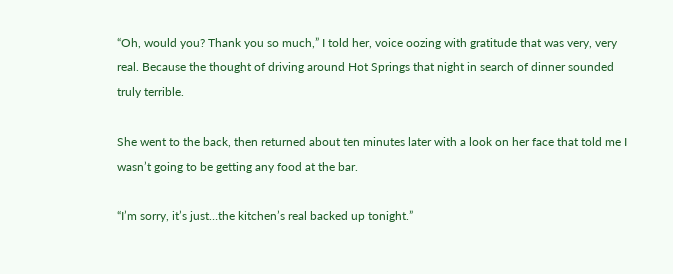“Oh, would you? Thank you so much,” I told her, voice oozing with gratitude that was very, very real. Because the thought of driving around Hot Springs that night in search of dinner sounded truly terrible.

She went to the back, then returned about ten minutes later with a look on her face that told me I wasn’t going to be getting any food at the bar.

“I’m sorry, it’s just…the kitchen’s real backed up tonight.”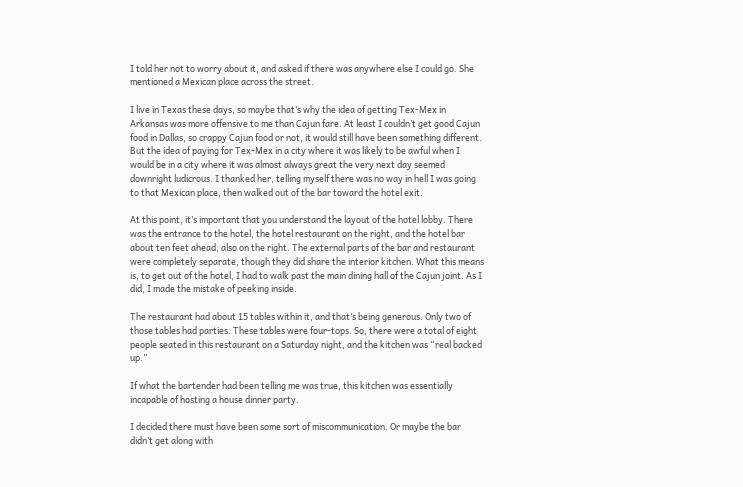I told her not to worry about it, and asked if there was anywhere else I could go. She mentioned a Mexican place across the street.

I live in Texas these days, so maybe that’s why the idea of getting Tex-Mex in Arkansas was more offensive to me than Cajun fare. At least I couldn’t get good Cajun food in Dallas, so crappy Cajun food or not, it would still have been something different. But the idea of paying for Tex-Mex in a city where it was likely to be awful when I would be in a city where it was almost always great the very next day seemed downright ludicrous. I thanked her, telling myself there was no way in hell I was going to that Mexican place, then walked out of the bar toward the hotel exit.

At this point, it’s important that you understand the layout of the hotel lobby. There was the entrance to the hotel, the hotel restaurant on the right, and the hotel bar about ten feet ahead, also on the right. The external parts of the bar and restaurant were completely separate, though they did share the interior kitchen. What this means is, to get out of the hotel, I had to walk past the main dining hall of the Cajun joint. As I did, I made the mistake of peeking inside.

The restaurant had about 15 tables within it, and that’s being generous. Only two of those tables had parties. These tables were four-tops. So, there were a total of eight people seated in this restaurant on a Saturday night, and the kitchen was “real backed up.”

If what the bartender had been telling me was true, this kitchen was essentially incapable of hosting a house dinner party.

I decided there must have been some sort of miscommunication. Or maybe the bar didn’t get along with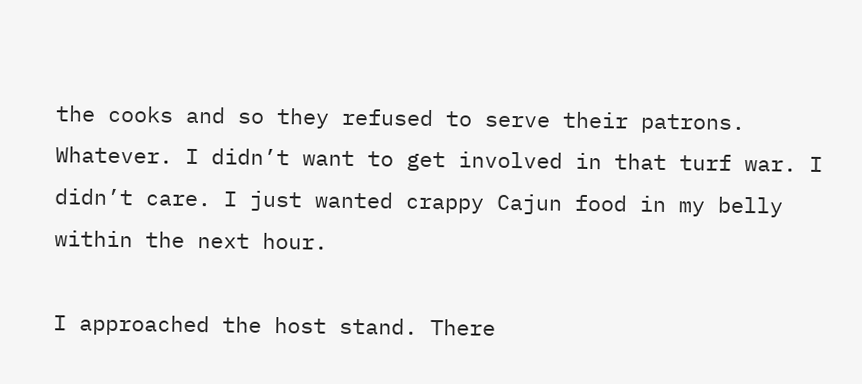the cooks and so they refused to serve their patrons. Whatever. I didn’t want to get involved in that turf war. I didn’t care. I just wanted crappy Cajun food in my belly within the next hour.

I approached the host stand. There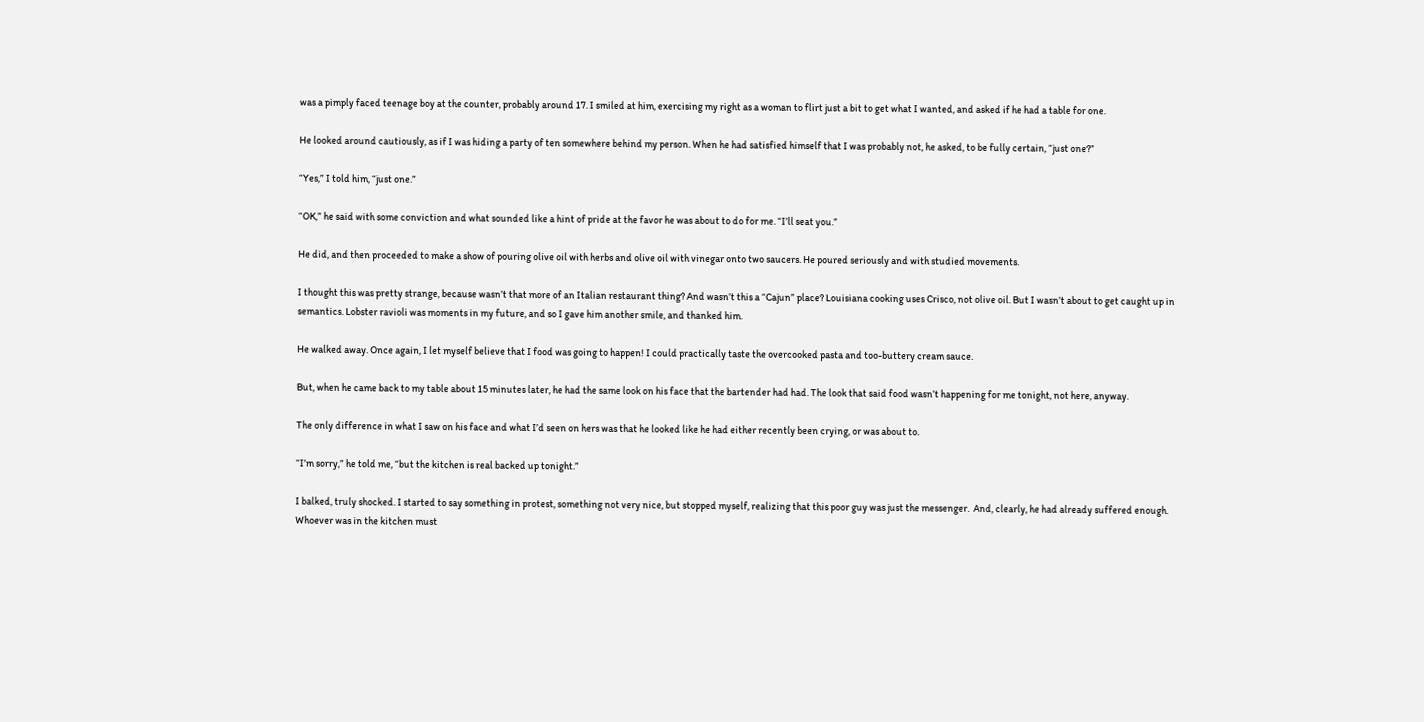was a pimply faced teenage boy at the counter, probably around 17. I smiled at him, exercising my right as a woman to flirt just a bit to get what I wanted, and asked if he had a table for one.

He looked around cautiously, as if I was hiding a party of ten somewhere behind my person. When he had satisfied himself that I was probably not, he asked, to be fully certain, “just one?”

“Yes,” I told him, “just one.”

“OK,” he said with some conviction and what sounded like a hint of pride at the favor he was about to do for me. “I’ll seat you.”

He did, and then proceeded to make a show of pouring olive oil with herbs and olive oil with vinegar onto two saucers. He poured seriously and with studied movements.

I thought this was pretty strange, because wasn’t that more of an Italian restaurant thing? And wasn’t this a “Cajun” place? Louisiana cooking uses Crisco, not olive oil. But I wasn’t about to get caught up in semantics. Lobster ravioli was moments in my future, and so I gave him another smile, and thanked him.

He walked away. Once again, I let myself believe that I food was going to happen! I could practically taste the overcooked pasta and too-buttery cream sauce.

But, when he came back to my table about 15 minutes later, he had the same look on his face that the bartender had had. The look that said food wasn’t happening for me tonight, not here, anyway.

The only difference in what I saw on his face and what I’d seen on hers was that he looked like he had either recently been crying, or was about to.

“I’m sorry,” he told me, “but the kitchen is real backed up tonight.”

I balked, truly shocked. I started to say something in protest, something not very nice, but stopped myself, realizing that this poor guy was just the messenger.  And, clearly, he had already suffered enough. Whoever was in the kitchen must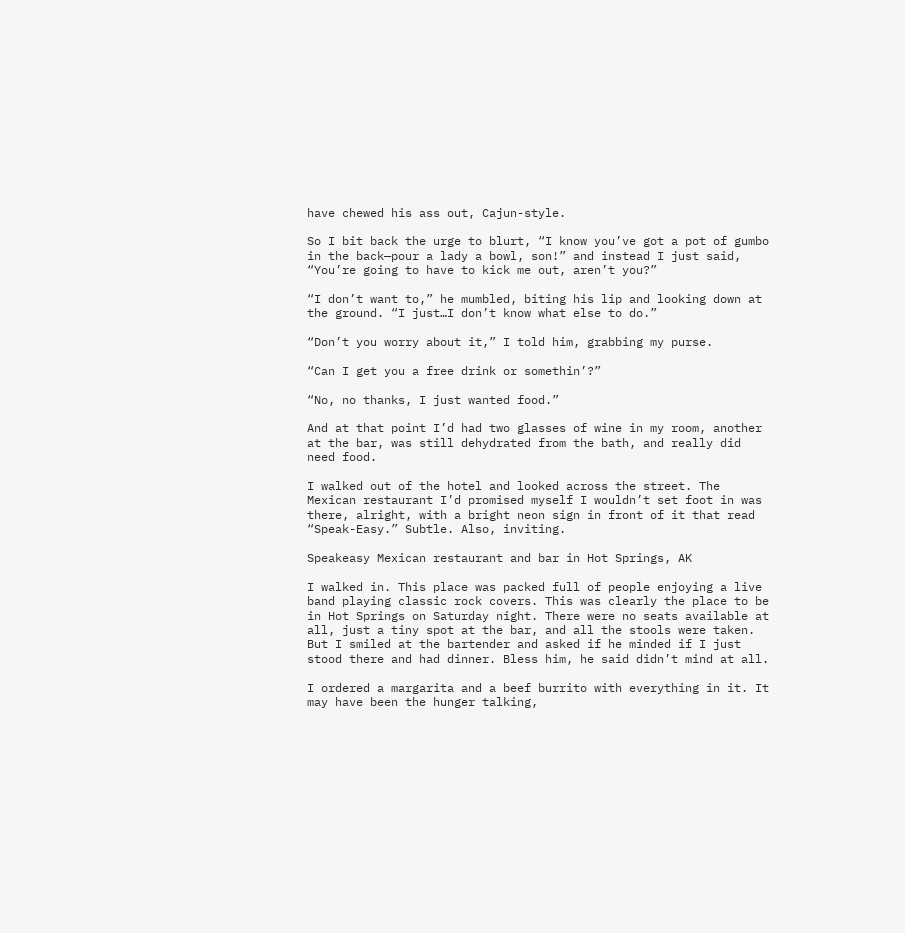have chewed his ass out, Cajun-style.

So I bit back the urge to blurt, “I know you’ve got a pot of gumbo in the back—pour a lady a bowl, son!” and instead I just said, “You’re going to have to kick me out, aren’t you?”

“I don’t want to,” he mumbled, biting his lip and looking down at the ground. “I just…I don’t know what else to do.”

“Don’t you worry about it,” I told him, grabbing my purse.

“Can I get you a free drink or somethin’?”

“No, no thanks, I just wanted food.”

And at that point I’d had two glasses of wine in my room, another at the bar, was still dehydrated from the bath, and really did need food.

I walked out of the hotel and looked across the street. The Mexican restaurant I’d promised myself I wouldn’t set foot in was there, alright, with a bright neon sign in front of it that read “Speak-Easy.” Subtle. Also, inviting.

Speakeasy Mexican restaurant and bar in Hot Springs, AK

I walked in. This place was packed full of people enjoying a live band playing classic rock covers. This was clearly the place to be in Hot Springs on Saturday night. There were no seats available at all, just a tiny spot at the bar, and all the stools were taken. But I smiled at the bartender and asked if he minded if I just stood there and had dinner. Bless him, he said didn’t mind at all.

I ordered a margarita and a beef burrito with everything in it. It may have been the hunger talking,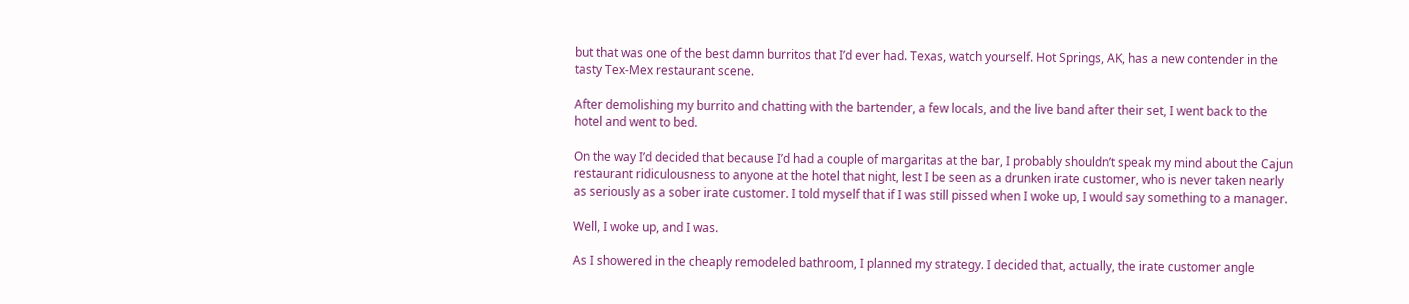but that was one of the best damn burritos that I’d ever had. Texas, watch yourself. Hot Springs, AK, has a new contender in the tasty Tex-Mex restaurant scene.

After demolishing my burrito and chatting with the bartender, a few locals, and the live band after their set, I went back to the hotel and went to bed.

On the way I’d decided that because I’d had a couple of margaritas at the bar, I probably shouldn’t speak my mind about the Cajun restaurant ridiculousness to anyone at the hotel that night, lest I be seen as a drunken irate customer, who is never taken nearly as seriously as a sober irate customer. I told myself that if I was still pissed when I woke up, I would say something to a manager.

Well, I woke up, and I was.

As I showered in the cheaply remodeled bathroom, I planned my strategy. I decided that, actually, the irate customer angle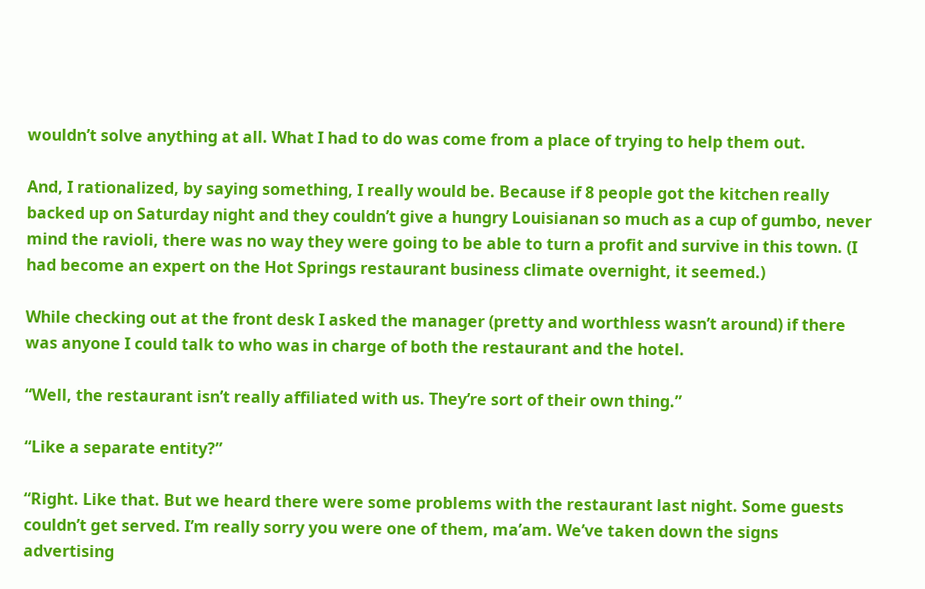wouldn’t solve anything at all. What I had to do was come from a place of trying to help them out.

And, I rationalized, by saying something, I really would be. Because if 8 people got the kitchen really backed up on Saturday night and they couldn’t give a hungry Louisianan so much as a cup of gumbo, never mind the ravioli, there was no way they were going to be able to turn a profit and survive in this town. (I had become an expert on the Hot Springs restaurant business climate overnight, it seemed.)

While checking out at the front desk I asked the manager (pretty and worthless wasn’t around) if there was anyone I could talk to who was in charge of both the restaurant and the hotel.

“Well, the restaurant isn’t really affiliated with us. They’re sort of their own thing.”

“Like a separate entity?”

“Right. Like that. But we heard there were some problems with the restaurant last night. Some guests couldn’t get served. I’m really sorry you were one of them, ma’am. We’ve taken down the signs advertising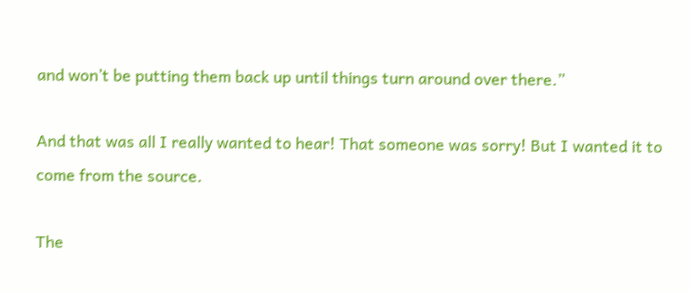and won’t be putting them back up until things turn around over there.”

And that was all I really wanted to hear! That someone was sorry! But I wanted it to come from the source.

The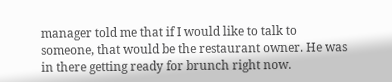manager told me that if I would like to talk to someone, that would be the restaurant owner. He was in there getting ready for brunch right now.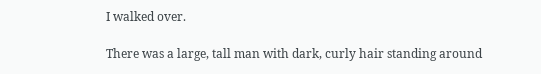I walked over.

There was a large, tall man with dark, curly hair standing around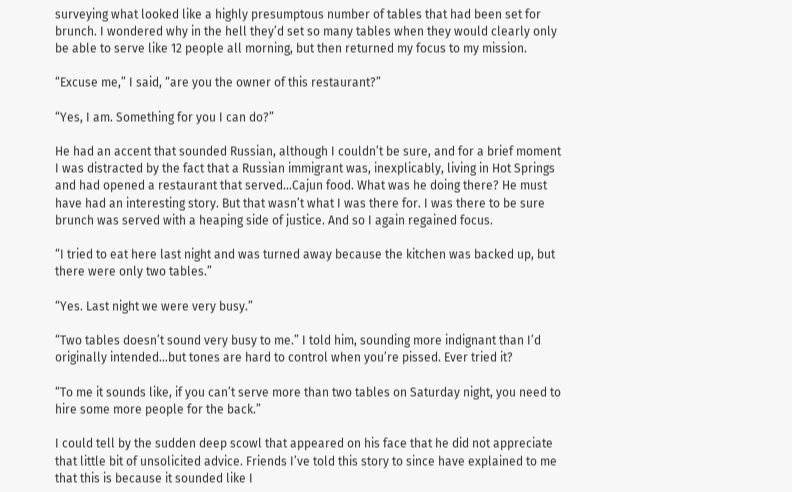surveying what looked like a highly presumptous number of tables that had been set for brunch. I wondered why in the hell they’d set so many tables when they would clearly only be able to serve like 12 people all morning, but then returned my focus to my mission.

“Excuse me,” I said, “are you the owner of this restaurant?”

“Yes, I am. Something for you I can do?”

He had an accent that sounded Russian, although I couldn’t be sure, and for a brief moment I was distracted by the fact that a Russian immigrant was, inexplicably, living in Hot Springs and had opened a restaurant that served…Cajun food. What was he doing there? He must have had an interesting story. But that wasn’t what I was there for. I was there to be sure brunch was served with a heaping side of justice. And so I again regained focus.

“I tried to eat here last night and was turned away because the kitchen was backed up, but there were only two tables.”

“Yes. Last night we were very busy.”

“Two tables doesn’t sound very busy to me.” I told him, sounding more indignant than I’d originally intended…but tones are hard to control when you’re pissed. Ever tried it?

“To me it sounds like, if you can’t serve more than two tables on Saturday night, you need to hire some more people for the back.”

I could tell by the sudden deep scowl that appeared on his face that he did not appreciate that little bit of unsolicited advice. Friends I’ve told this story to since have explained to me that this is because it sounded like I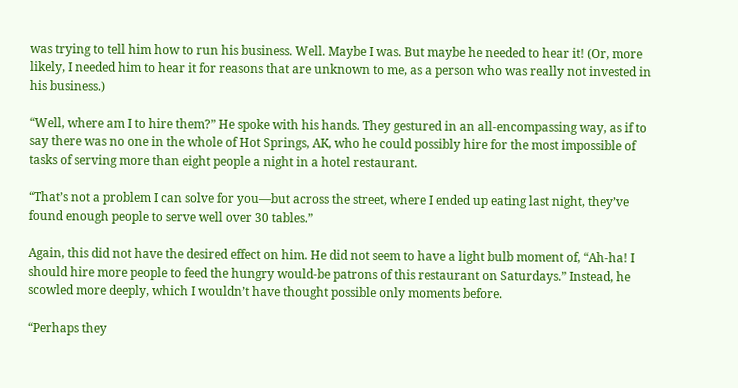was trying to tell him how to run his business. Well. Maybe I was. But maybe he needed to hear it! (Or, more likely, I needed him to hear it for reasons that are unknown to me, as a person who was really not invested in his business.)

“Well, where am I to hire them?” He spoke with his hands. They gestured in an all-encompassing way, as if to say there was no one in the whole of Hot Springs, AK, who he could possibly hire for the most impossible of tasks of serving more than eight people a night in a hotel restaurant.

“That’s not a problem I can solve for you—but across the street, where I ended up eating last night, they’ve found enough people to serve well over 30 tables.”

Again, this did not have the desired effect on him. He did not seem to have a light bulb moment of, “Ah-ha! I should hire more people to feed the hungry would-be patrons of this restaurant on Saturdays.” Instead, he scowled more deeply, which I wouldn’t have thought possible only moments before.

“Perhaps they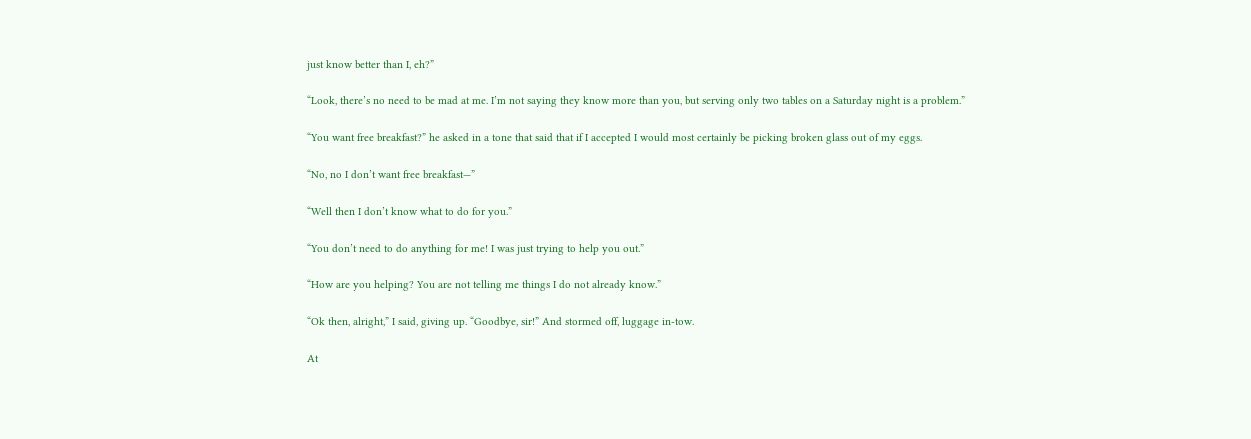just know better than I, eh?”

“Look, there’s no need to be mad at me. I’m not saying they know more than you, but serving only two tables on a Saturday night is a problem.”

“You want free breakfast?” he asked in a tone that said that if I accepted I would most certainly be picking broken glass out of my eggs.

“No, no I don’t want free breakfast—”

“Well then I don’t know what to do for you.”

“You don’t need to do anything for me! I was just trying to help you out.”

“How are you helping? You are not telling me things I do not already know.”

“Ok then, alright,” I said, giving up. “Goodbye, sir!” And stormed off, luggage in-tow.

At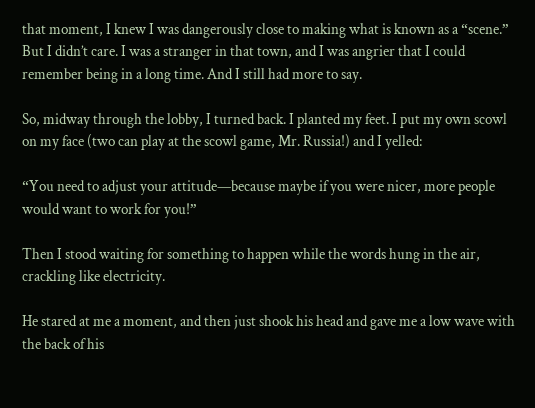that moment, I knew I was dangerously close to making what is known as a “scene.” But I didn’t care. I was a stranger in that town, and I was angrier that I could remember being in a long time. And I still had more to say.

So, midway through the lobby, I turned back. I planted my feet. I put my own scowl on my face (two can play at the scowl game, Mr. Russia!) and I yelled:

“You need to adjust your attitude—because maybe if you were nicer, more people would want to work for you!”

Then I stood waiting for something to happen while the words hung in the air, crackling like electricity.

He stared at me a moment, and then just shook his head and gave me a low wave with the back of his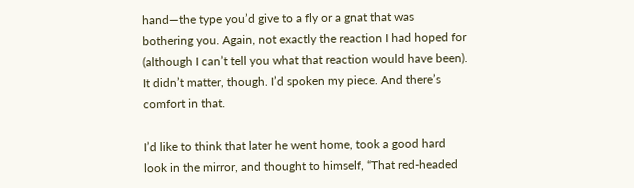hand—the type you’d give to a fly or a gnat that was bothering you. Again, not exactly the reaction I had hoped for (although I can’t tell you what that reaction would have been). It didn’t matter, though. I’d spoken my piece. And there’s comfort in that.

I’d like to think that later he went home, took a good hard look in the mirror, and thought to himself, “That red-headed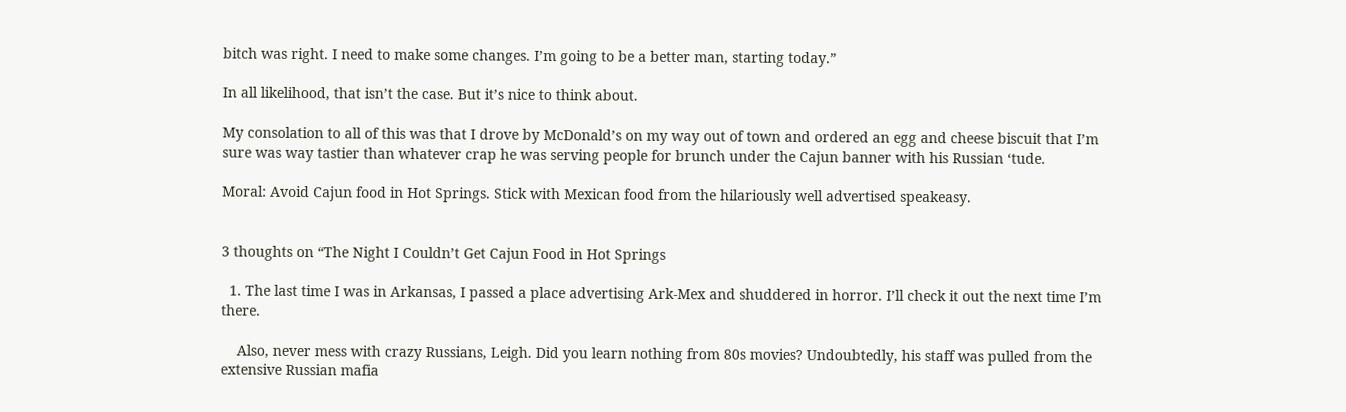bitch was right. I need to make some changes. I’m going to be a better man, starting today.”

In all likelihood, that isn’t the case. But it’s nice to think about.

My consolation to all of this was that I drove by McDonald’s on my way out of town and ordered an egg and cheese biscuit that I’m sure was way tastier than whatever crap he was serving people for brunch under the Cajun banner with his Russian ‘tude.

Moral: Avoid Cajun food in Hot Springs. Stick with Mexican food from the hilariously well advertised speakeasy.


3 thoughts on “The Night I Couldn’t Get Cajun Food in Hot Springs

  1. The last time I was in Arkansas, I passed a place advertising Ark-Mex and shuddered in horror. I’ll check it out the next time I’m there.

    Also, never mess with crazy Russians, Leigh. Did you learn nothing from 80s movies? Undoubtedly, his staff was pulled from the extensive Russian mafia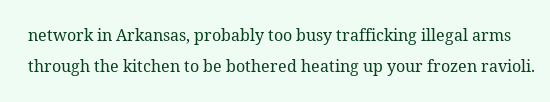network in Arkansas, probably too busy trafficking illegal arms through the kitchen to be bothered heating up your frozen ravioli.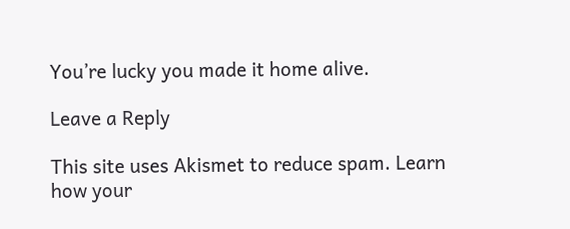You’re lucky you made it home alive.

Leave a Reply

This site uses Akismet to reduce spam. Learn how your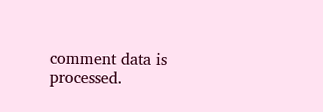comment data is processed.